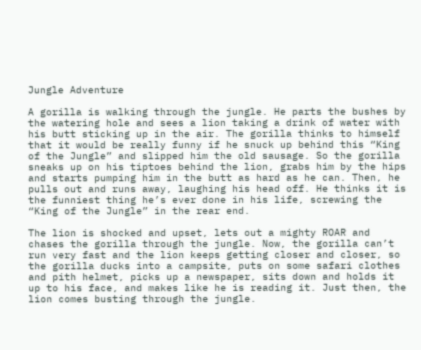Jungle Adventure

A gorilla is walking through the jungle. He parts the bushes by the watering hole and sees a lion taking a drink of water with his butt sticking up in the air. The gorilla thinks to himself that it would be really funny if he snuck up behind this “King of the Jungle” and slipped him the old sausage. So the gorilla sneaks up on his tiptoes behind the lion, grabs him by the hips and starts pumping him in the butt as hard as he can. Then, he pulls out and runs away, laughing his head off. He thinks it is the funniest thing he’s ever done in his life, screwing the “King of the Jungle” in the rear end.

The lion is shocked and upset, lets out a mighty ROAR and chases the gorilla through the jungle. Now, the gorilla can’t run very fast and the lion keeps getting closer and closer, so the gorilla ducks into a campsite, puts on some safari clothes and pith helmet, picks up a newspaper, sits down and holds it up to his face, and makes like he is reading it. Just then, the lion comes busting through the jungle.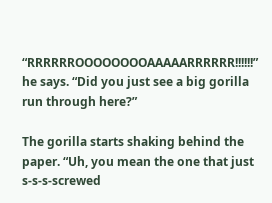“RRRRRROOOOOOOOAAAAARRRRRR!!!!!!” he says. “Did you just see a big gorilla run through here?”

The gorilla starts shaking behind the paper. “Uh, you mean the one that just s-s-s-screwed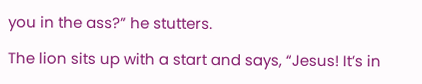you in the ass?” he stutters.

The lion sits up with a start and says, “Jesus! It’s in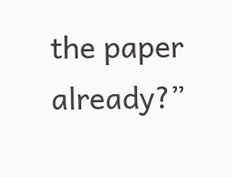the paper already?”